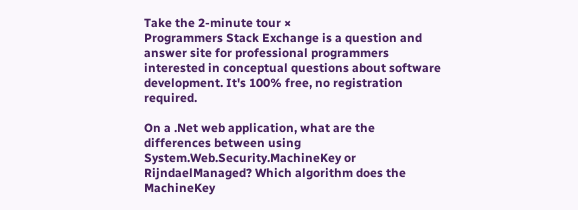Take the 2-minute tour ×
Programmers Stack Exchange is a question and answer site for professional programmers interested in conceptual questions about software development. It's 100% free, no registration required.

On a .Net web application, what are the differences between using System.Web.Security.MachineKey or RijndaelManaged? Which algorithm does the MachineKey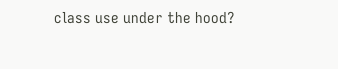class use under the hood?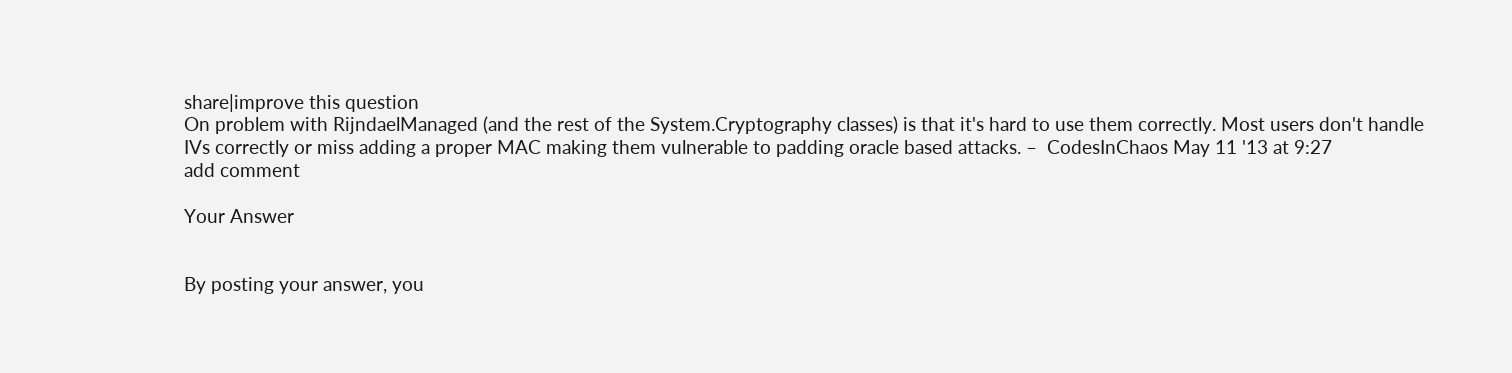share|improve this question
On problem with RijndaelManaged (and the rest of the System.Cryptography classes) is that it's hard to use them correctly. Most users don't handle IVs correctly or miss adding a proper MAC making them vulnerable to padding oracle based attacks. –  CodesInChaos May 11 '13 at 9:27
add comment

Your Answer


By posting your answer, you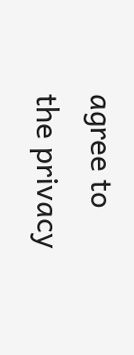agree to the privacy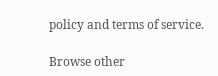policy and terms of service.

Browse other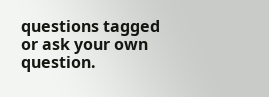questions tagged or ask your own question.